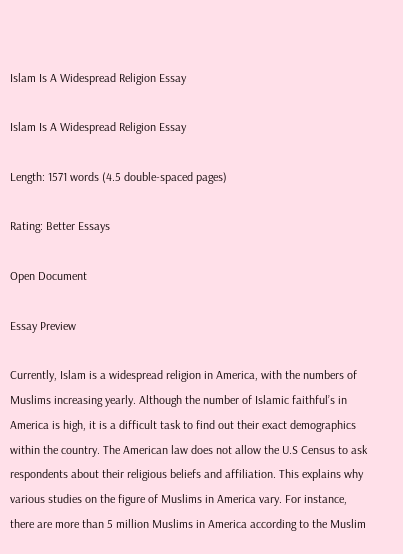Islam Is A Widespread Religion Essay

Islam Is A Widespread Religion Essay

Length: 1571 words (4.5 double-spaced pages)

Rating: Better Essays

Open Document

Essay Preview

Currently, Islam is a widespread religion in America, with the numbers of Muslims increasing yearly. Although the number of Islamic faithful’s in America is high, it is a difficult task to find out their exact demographics within the country. The American law does not allow the U.S Census to ask respondents about their religious beliefs and affiliation. This explains why various studies on the figure of Muslims in America vary. For instance, there are more than 5 million Muslims in America according to the Muslim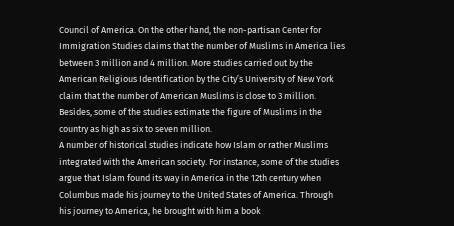Council of America. On the other hand, the non-partisan Center for Immigration Studies claims that the number of Muslims in America lies between 3 million and 4 million. More studies carried out by the American Religious Identification by the City’s University of New York claim that the number of American Muslims is close to 3 million. Besides, some of the studies estimate the figure of Muslims in the country as high as six to seven million.
A number of historical studies indicate how Islam or rather Muslims integrated with the American society. For instance, some of the studies argue that Islam found its way in America in the 12th century when Columbus made his journey to the United States of America. Through his journey to America, he brought with him a book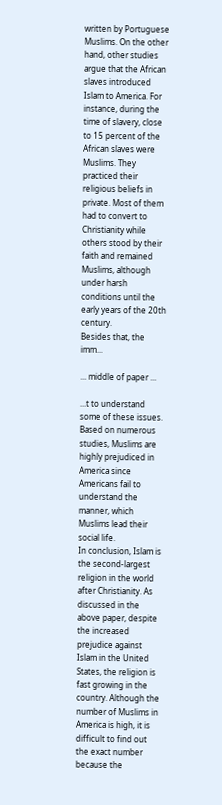written by Portuguese Muslims. On the other hand, other studies argue that the African slaves introduced Islam to America. For instance, during the time of slavery, close to 15 percent of the African slaves were Muslims. They practiced their religious beliefs in private. Most of them had to convert to Christianity while others stood by their faith and remained Muslims, although under harsh conditions until the early years of the 20th century.
Besides that, the imm...

... middle of paper ...

...t to understand some of these issues. Based on numerous studies, Muslims are highly prejudiced in America since Americans fail to understand the manner, which Muslims lead their social life.
In conclusion, Islam is the second-largest religion in the world after Christianity. As discussed in the above paper, despite the increased prejudice against Islam in the United States, the religion is fast growing in the country. Although the number of Muslims in America is high, it is difficult to find out the exact number because the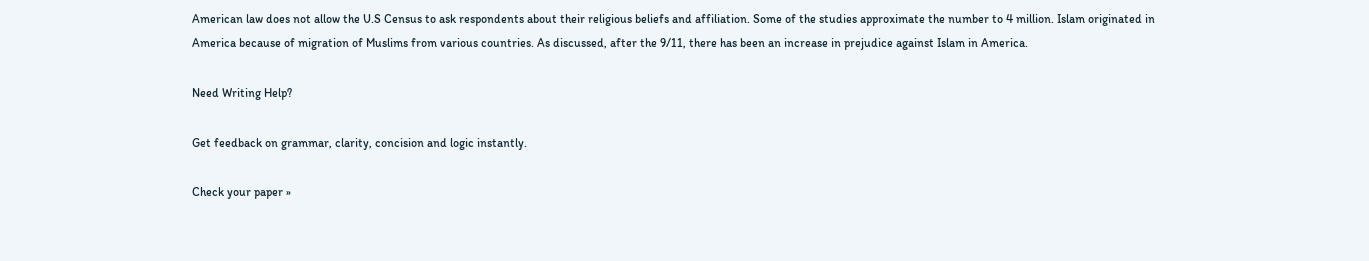American law does not allow the U.S Census to ask respondents about their religious beliefs and affiliation. Some of the studies approximate the number to 4 million. Islam originated in America because of migration of Muslims from various countries. As discussed, after the 9/11, there has been an increase in prejudice against Islam in America.

Need Writing Help?

Get feedback on grammar, clarity, concision and logic instantly.

Check your paper »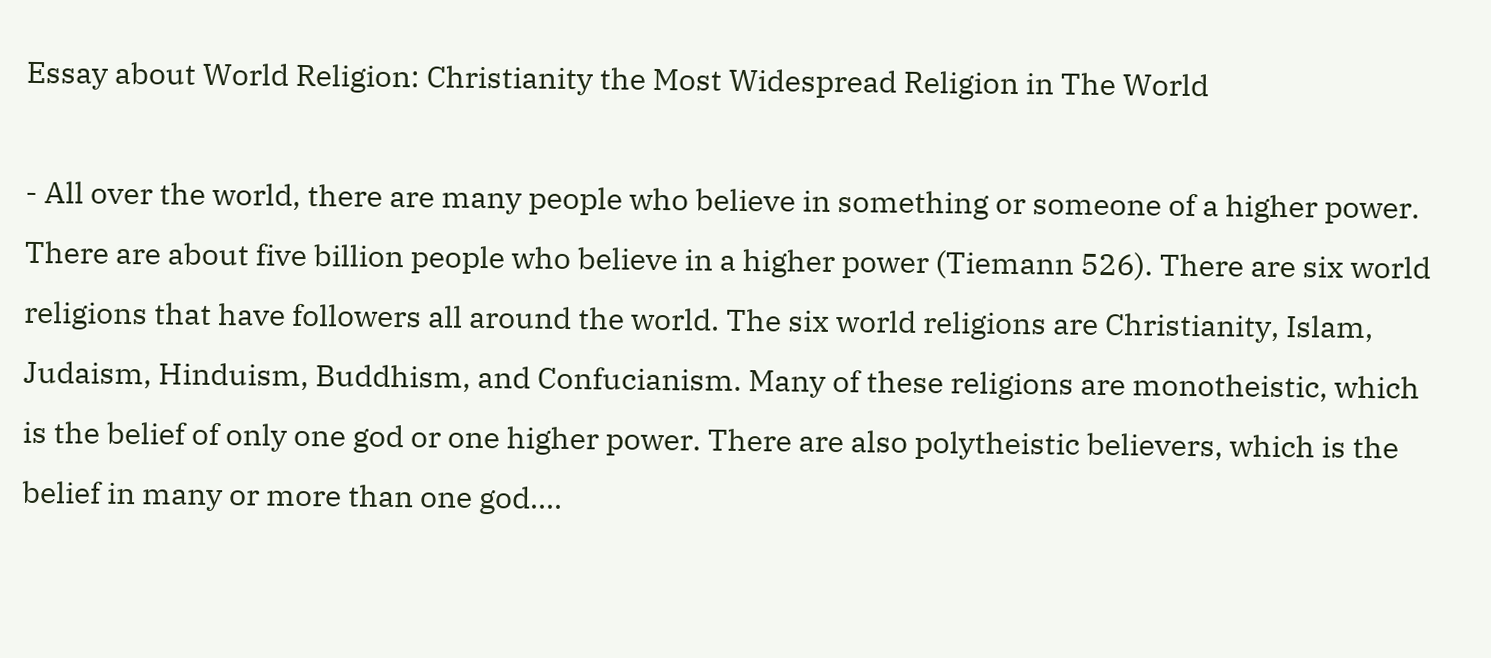Essay about World Religion: Christianity the Most Widespread Religion in The World

- All over the world, there are many people who believe in something or someone of a higher power. There are about five billion people who believe in a higher power (Tiemann 526). There are six world religions that have followers all around the world. The six world religions are Christianity, Islam, Judaism, Hinduism, Buddhism, and Confucianism. Many of these religions are monotheistic, which is the belief of only one god or one higher power. There are also polytheistic believers, which is the belief in many or more than one god....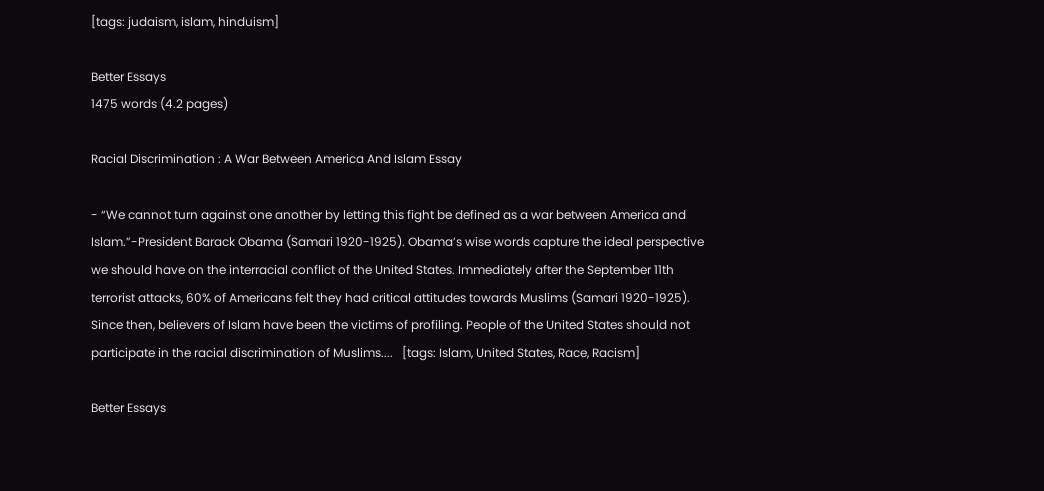[tags: judaism, islam, hinduism]

Better Essays
1475 words (4.2 pages)

Racial Discrimination : A War Between America And Islam Essay

- “We cannot turn against one another by letting this fight be defined as a war between America and Islam.”-President Barack Obama (Samari 1920-1925). Obama’s wise words capture the ideal perspective we should have on the interracial conflict of the United States. Immediately after the September 11th terrorist attacks, 60% of Americans felt they had critical attitudes towards Muslims (Samari 1920-1925). Since then, believers of Islam have been the victims of profiling. People of the United States should not participate in the racial discrimination of Muslims....   [tags: Islam, United States, Race, Racism]

Better Essays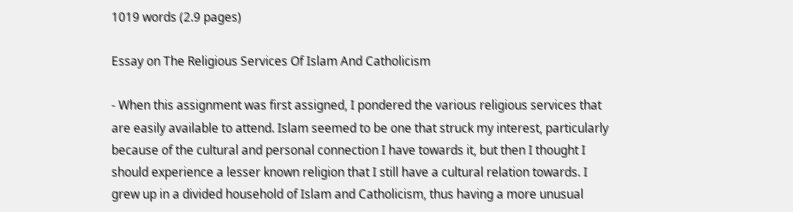1019 words (2.9 pages)

Essay on The Religious Services Of Islam And Catholicism

- When this assignment was first assigned, I pondered the various religious services that are easily available to attend. Islam seemed to be one that struck my interest, particularly because of the cultural and personal connection I have towards it, but then I thought I should experience a lesser known religion that I still have a cultural relation towards. I grew up in a divided household of Islam and Catholicism, thus having a more unusual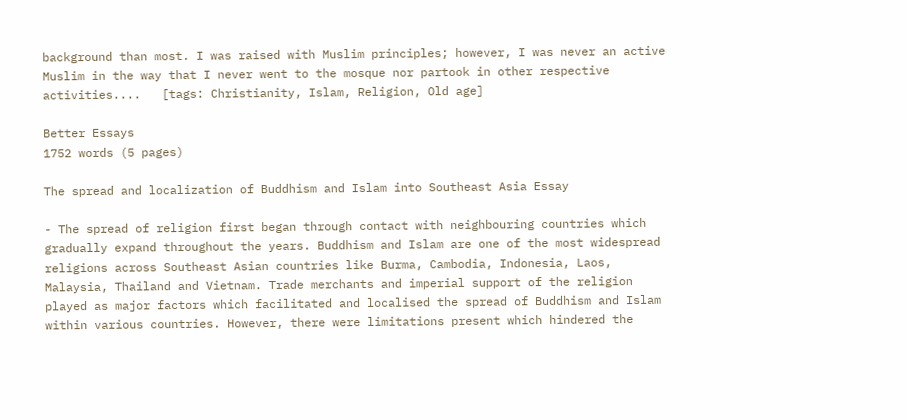background than most. I was raised with Muslim principles; however, I was never an active Muslim in the way that I never went to the mosque nor partook in other respective activities....   [tags: Christianity, Islam, Religion, Old age]

Better Essays
1752 words (5 pages)

The spread and localization of Buddhism and Islam into Southeast Asia Essay

- The spread of religion first began through contact with neighbouring countries which gradually expand throughout the years. Buddhism and Islam are one of the most widespread religions across Southeast Asian countries like Burma, Cambodia, Indonesia, Laos, Malaysia, Thailand and Vietnam. Trade merchants and imperial support of the religion played as major factors which facilitated and localised the spread of Buddhism and Islam within various countries. However, there were limitations present which hindered the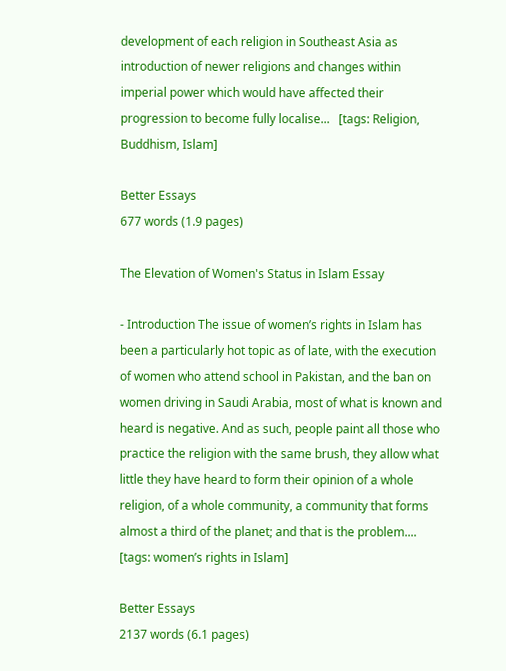development of each religion in Southeast Asia as introduction of newer religions and changes within imperial power which would have affected their progression to become fully localise...   [tags: Religion, Buddhism, Islam]

Better Essays
677 words (1.9 pages)

The Elevation of Women's Status in Islam Essay

- Introduction The issue of women’s rights in Islam has been a particularly hot topic as of late, with the execution of women who attend school in Pakistan, and the ban on women driving in Saudi Arabia, most of what is known and heard is negative. And as such, people paint all those who practice the religion with the same brush, they allow what little they have heard to form their opinion of a whole religion, of a whole community, a community that forms almost a third of the planet; and that is the problem....   [tags: women’s rights in Islam]

Better Essays
2137 words (6.1 pages)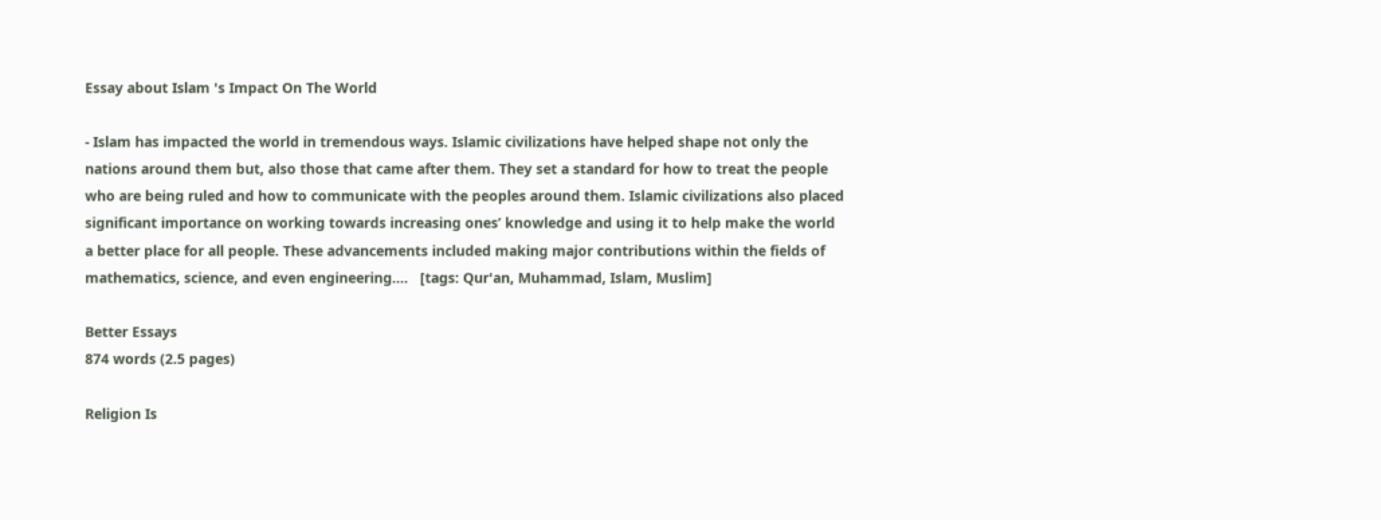Essay about Islam 's Impact On The World

- Islam has impacted the world in tremendous ways. Islamic civilizations have helped shape not only the nations around them but, also those that came after them. They set a standard for how to treat the people who are being ruled and how to communicate with the peoples around them. Islamic civilizations also placed significant importance on working towards increasing ones’ knowledge and using it to help make the world a better place for all people. These advancements included making major contributions within the fields of mathematics, science, and even engineering....   [tags: Qur'an, Muhammad, Islam, Muslim]

Better Essays
874 words (2.5 pages)

Religion Is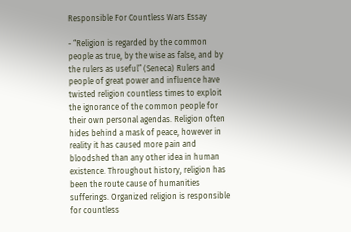Responsible For Countless Wars Essay

- “Religion is regarded by the common people as true, by the wise as false, and by the rulers as useful” (Seneca) Rulers and people of great power and influence have twisted religion countless times to exploit the ignorance of the common people for their own personal agendas. Religion often hides behind a mask of peace, however in reality it has caused more pain and bloodshed than any other idea in human existence. Throughout history, religion has been the route cause of humanities sufferings. Organized religion is responsible for countless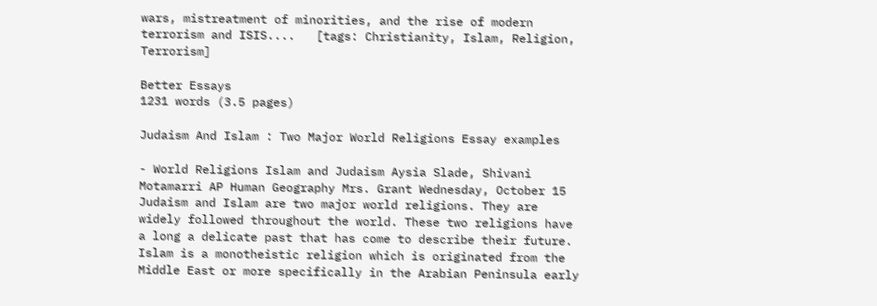wars, mistreatment of minorities, and the rise of modern terrorism and ISIS....   [tags: Christianity, Islam, Religion, Terrorism]

Better Essays
1231 words (3.5 pages)

Judaism And Islam : Two Major World Religions Essay examples

- World Religions Islam and Judaism Aysia Slade, Shivani Motamarri AP Human Geography Mrs. Grant Wednesday, October 15 Judaism and Islam are two major world religions. They are widely followed throughout the world. These two religions have a long a delicate past that has come to describe their future. Islam is a monotheistic religion which is originated from the Middle East or more specifically in the Arabian Peninsula early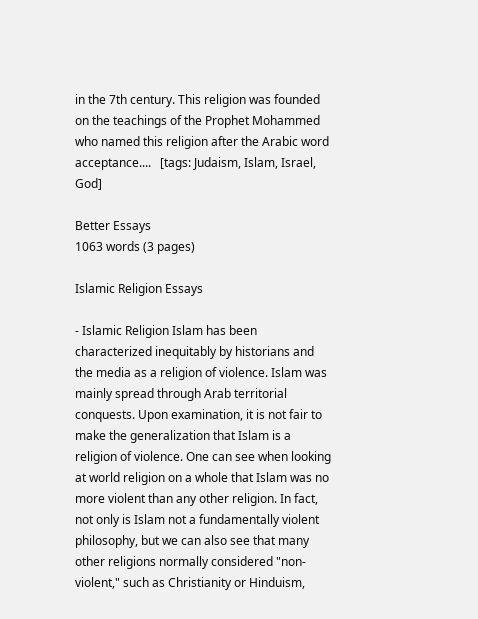in the 7th century. This religion was founded on the teachings of the Prophet Mohammed who named this religion after the Arabic word acceptance....   [tags: Judaism, Islam, Israel, God]

Better Essays
1063 words (3 pages)

Islamic Religion Essays

- Islamic Religion Islam has been characterized inequitably by historians and the media as a religion of violence. Islam was mainly spread through Arab territorial conquests. Upon examination, it is not fair to make the generalization that Islam is a religion of violence. One can see when looking at world religion on a whole that Islam was no more violent than any other religion. In fact, not only is Islam not a fundamentally violent philosophy, but we can also see that many other religions normally considered "non-violent," such as Christianity or Hinduism,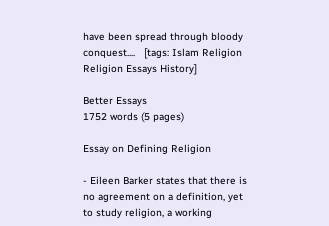have been spread through bloody conquest....   [tags: Islam Religion Religion Essays History]

Better Essays
1752 words (5 pages)

Essay on Defining Religion

- Eileen Barker states that there is no agreement on a definition, yet to study religion, a working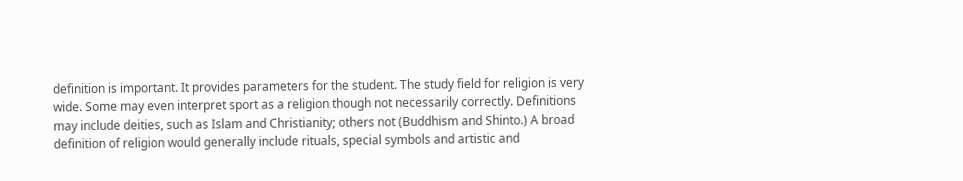definition is important. It provides parameters for the student. The study field for religion is very wide. Some may even interpret sport as a religion though not necessarily correctly. Definitions may include deities, such as Islam and Christianity; others not (Buddhism and Shinto.) A broad definition of religion would generally include rituals, special symbols and artistic and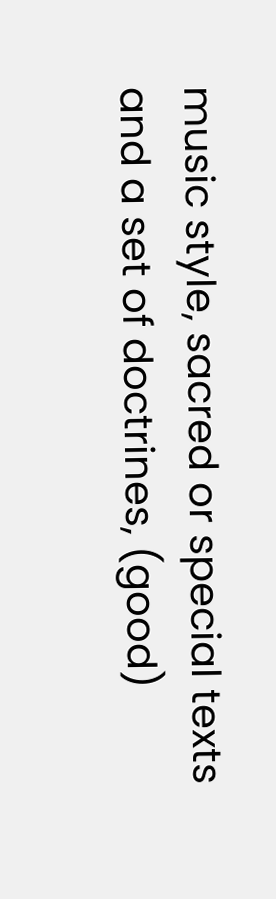music style, sacred or special texts and a set of doctrines, (good)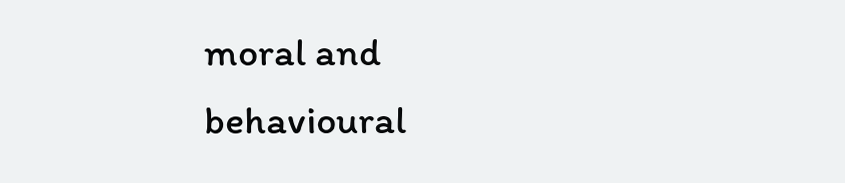moral and behavioural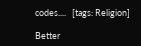codes....   [tags: Religion]

Better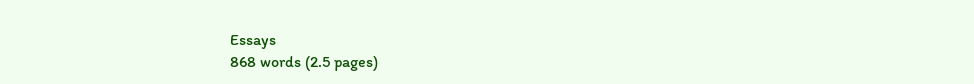Essays
868 words (2.5 pages)